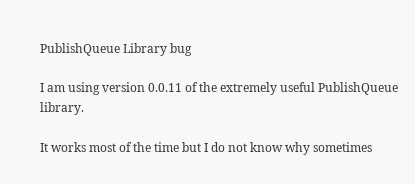PublishQueue Library bug

I am using version 0.0.11 of the extremely useful PublishQueue library.

It works most of the time but I do not know why sometimes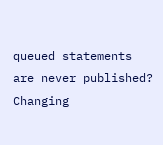queued statements are never published? Changing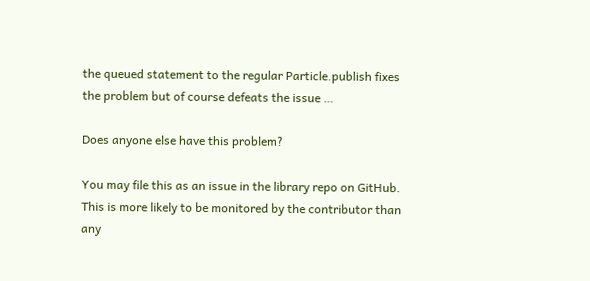the queued statement to the regular Particle.publish fixes the problem but of course defeats the issue …

Does anyone else have this problem?

You may file this as an issue in the library repo on GitHub.
This is more likely to be monitored by the contributor than any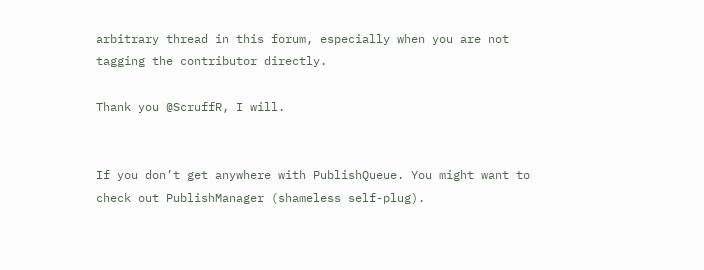arbitrary thread in this forum, especially when you are not tagging the contributor directly.

Thank you @ScruffR, I will.


If you don’t get anywhere with PublishQueue. You might want to check out PublishManager (shameless self-plug).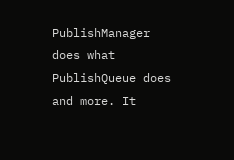PublishManager does what PublishQueue does and more. It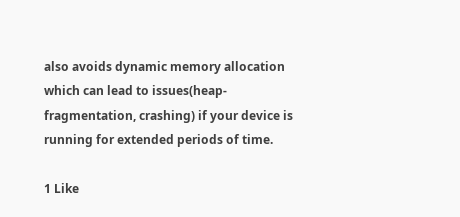also avoids dynamic memory allocation which can lead to issues(heap-fragmentation, crashing) if your device is running for extended periods of time.

1 Like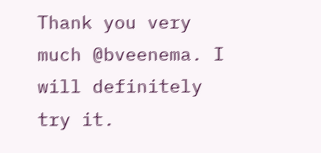Thank you very much @bveenema. I will definitely try it.